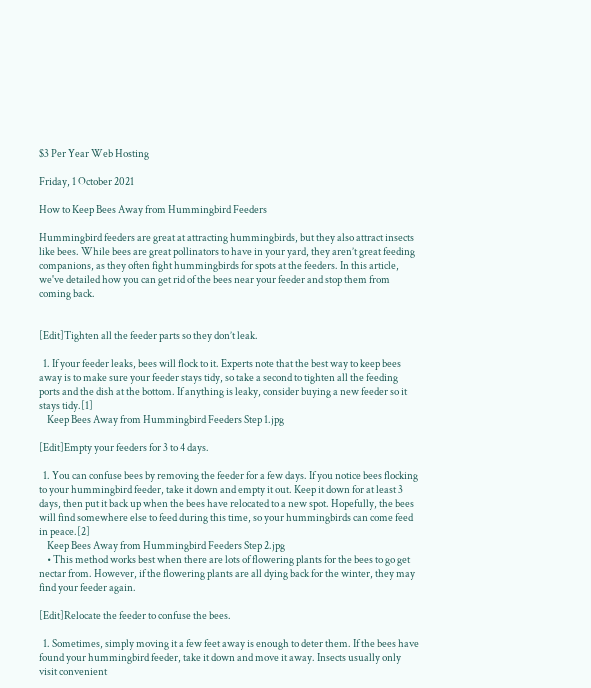$3 Per Year Web Hosting

Friday, 1 October 2021

How to Keep Bees Away from Hummingbird Feeders

Hummingbird feeders are great at attracting hummingbirds, but they also attract insects like bees. While bees are great pollinators to have in your yard, they aren’t great feeding companions, as they often fight hummingbirds for spots at the feeders. In this article, we've detailed how you can get rid of the bees near your feeder and stop them from coming back.


[Edit]Tighten all the feeder parts so they don’t leak.

  1. If your feeder leaks, bees will flock to it. Experts note that the best way to keep bees away is to make sure your feeder stays tidy, so take a second to tighten all the feeding ports and the dish at the bottom. If anything is leaky, consider buying a new feeder so it stays tidy.[1]
    Keep Bees Away from Hummingbird Feeders Step 1.jpg

[Edit]Empty your feeders for 3 to 4 days.

  1. You can confuse bees by removing the feeder for a few days. If you notice bees flocking to your hummingbird feeder, take it down and empty it out. Keep it down for at least 3 days, then put it back up when the bees have relocated to a new spot. Hopefully, the bees will find somewhere else to feed during this time, so your hummingbirds can come feed in peace.[2]
    Keep Bees Away from Hummingbird Feeders Step 2.jpg
    • This method works best when there are lots of flowering plants for the bees to go get nectar from. However, if the flowering plants are all dying back for the winter, they may find your feeder again.

[Edit]Relocate the feeder to confuse the bees.

  1. Sometimes, simply moving it a few feet away is enough to deter them. If the bees have found your hummingbird feeder, take it down and move it away. Insects usually only visit convenient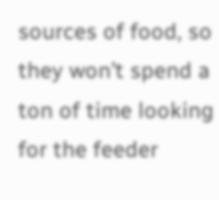sources of food, so they won’t spend a ton of time looking for the feeder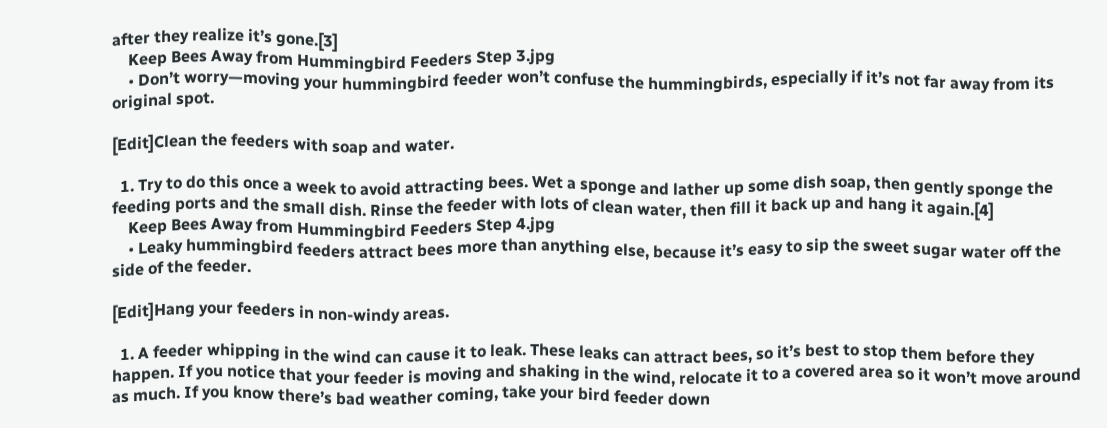after they realize it’s gone.[3]
    Keep Bees Away from Hummingbird Feeders Step 3.jpg
    • Don’t worry—moving your hummingbird feeder won’t confuse the hummingbirds, especially if it’s not far away from its original spot.

[Edit]Clean the feeders with soap and water.

  1. Try to do this once a week to avoid attracting bees. Wet a sponge and lather up some dish soap, then gently sponge the feeding ports and the small dish. Rinse the feeder with lots of clean water, then fill it back up and hang it again.[4]
    Keep Bees Away from Hummingbird Feeders Step 4.jpg
    • Leaky hummingbird feeders attract bees more than anything else, because it’s easy to sip the sweet sugar water off the side of the feeder.

[Edit]Hang your feeders in non-windy areas.

  1. A feeder whipping in the wind can cause it to leak. These leaks can attract bees, so it’s best to stop them before they happen. If you notice that your feeder is moving and shaking in the wind, relocate it to a covered area so it won’t move around as much. If you know there’s bad weather coming, take your bird feeder down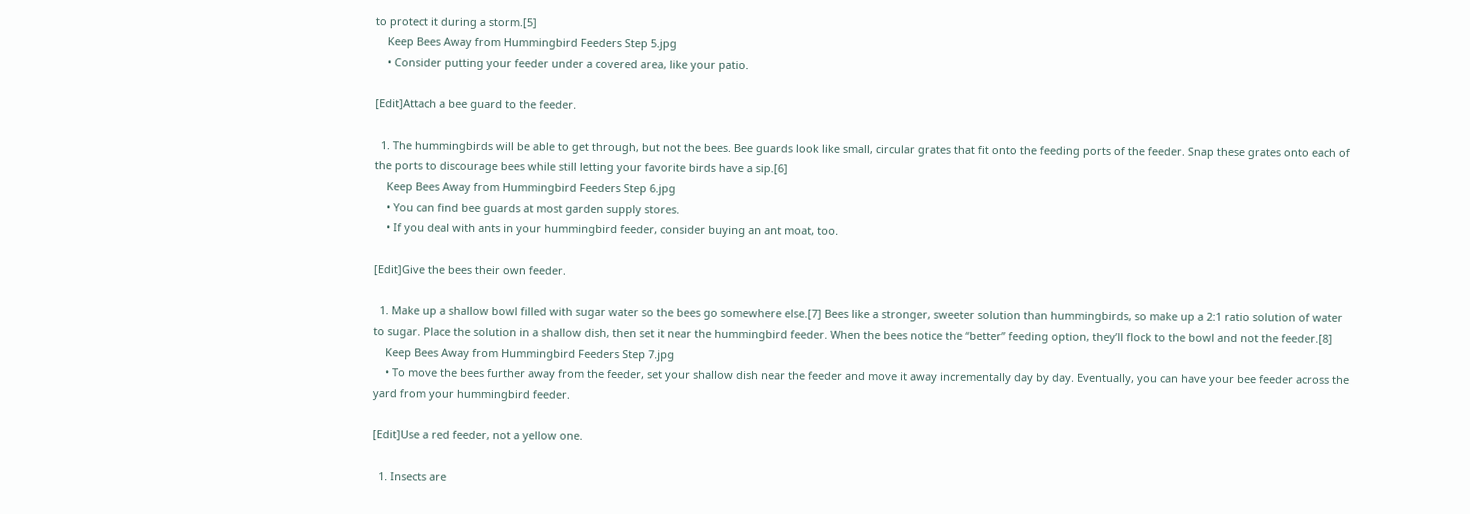to protect it during a storm.[5]
    Keep Bees Away from Hummingbird Feeders Step 5.jpg
    • Consider putting your feeder under a covered area, like your patio.

[Edit]Attach a bee guard to the feeder.

  1. The hummingbirds will be able to get through, but not the bees. Bee guards look like small, circular grates that fit onto the feeding ports of the feeder. Snap these grates onto each of the ports to discourage bees while still letting your favorite birds have a sip.[6]
    Keep Bees Away from Hummingbird Feeders Step 6.jpg
    • You can find bee guards at most garden supply stores.
    • If you deal with ants in your hummingbird feeder, consider buying an ant moat, too.

[Edit]Give the bees their own feeder.

  1. Make up a shallow bowl filled with sugar water so the bees go somewhere else.[7] Bees like a stronger, sweeter solution than hummingbirds, so make up a 2:1 ratio solution of water to sugar. Place the solution in a shallow dish, then set it near the hummingbird feeder. When the bees notice the “better” feeding option, they’ll flock to the bowl and not the feeder.[8]
    Keep Bees Away from Hummingbird Feeders Step 7.jpg
    • To move the bees further away from the feeder, set your shallow dish near the feeder and move it away incrementally day by day. Eventually, you can have your bee feeder across the yard from your hummingbird feeder.

[Edit]Use a red feeder, not a yellow one.

  1. Insects are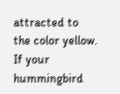attracted to the color yellow. If your hummingbird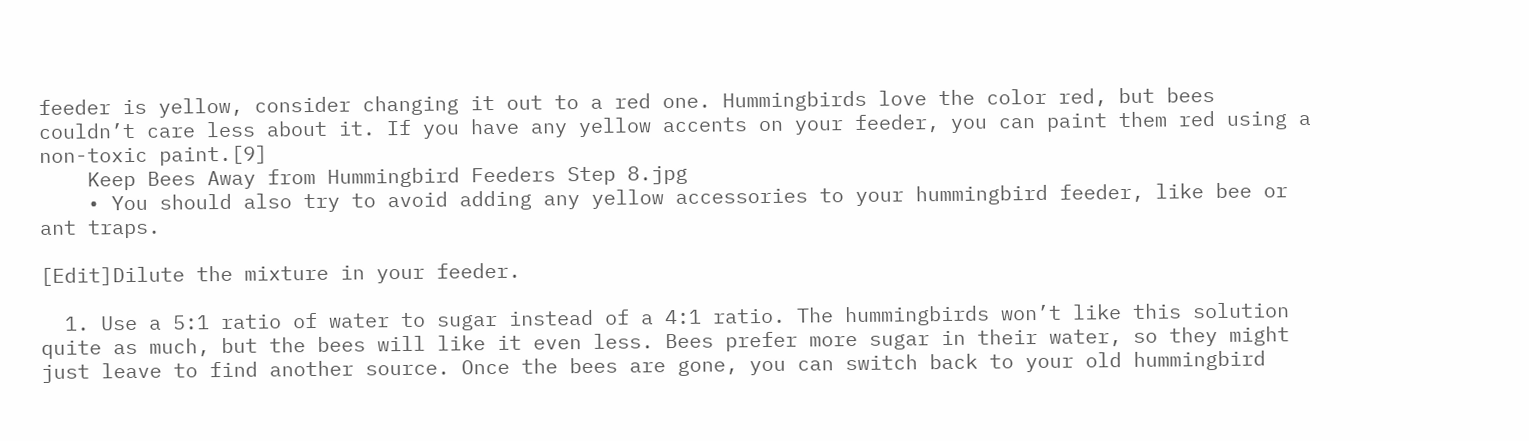feeder is yellow, consider changing it out to a red one. Hummingbirds love the color red, but bees couldn’t care less about it. If you have any yellow accents on your feeder, you can paint them red using a non-toxic paint.[9]
    Keep Bees Away from Hummingbird Feeders Step 8.jpg
    • You should also try to avoid adding any yellow accessories to your hummingbird feeder, like bee or ant traps.

[Edit]Dilute the mixture in your feeder.

  1. Use a 5:1 ratio of water to sugar instead of a 4:1 ratio. The hummingbirds won’t like this solution quite as much, but the bees will like it even less. Bees prefer more sugar in their water, so they might just leave to find another source. Once the bees are gone, you can switch back to your old hummingbird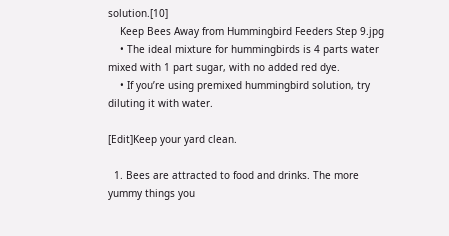solution.[10]
    Keep Bees Away from Hummingbird Feeders Step 9.jpg
    • The ideal mixture for hummingbirds is 4 parts water mixed with 1 part sugar, with no added red dye.
    • If you’re using premixed hummingbird solution, try diluting it with water.

[Edit]Keep your yard clean.

  1. Bees are attracted to food and drinks. The more yummy things you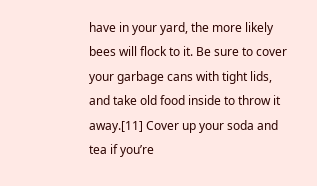have in your yard, the more likely bees will flock to it. Be sure to cover your garbage cans with tight lids, and take old food inside to throw it away.[11] Cover up your soda and tea if you’re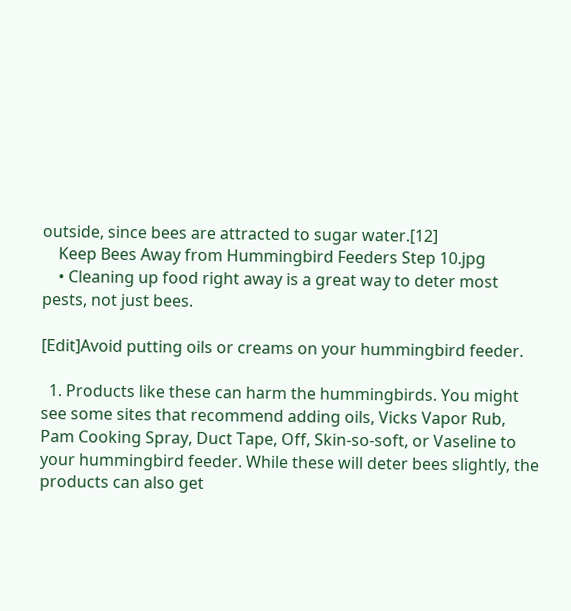outside, since bees are attracted to sugar water.[12]
    Keep Bees Away from Hummingbird Feeders Step 10.jpg
    • Cleaning up food right away is a great way to deter most pests, not just bees.

[Edit]Avoid putting oils or creams on your hummingbird feeder.

  1. Products like these can harm the hummingbirds. You might see some sites that recommend adding oils, Vicks Vapor Rub, Pam Cooking Spray, Duct Tape, Off, Skin-so-soft, or Vaseline to your hummingbird feeder. While these will deter bees slightly, the products can also get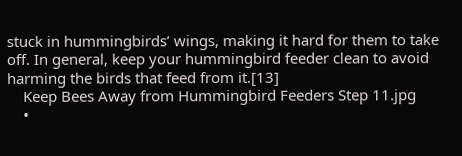stuck in hummingbirds’ wings, making it hard for them to take off. In general, keep your hummingbird feeder clean to avoid harming the birds that feed from it.[13]
    Keep Bees Away from Hummingbird Feeders Step 11.jpg
    •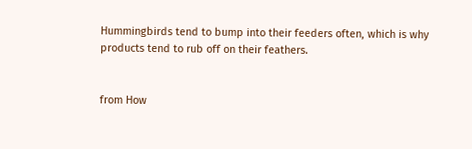Hummingbirds tend to bump into their feeders often, which is why products tend to rub off on their feathers.


from How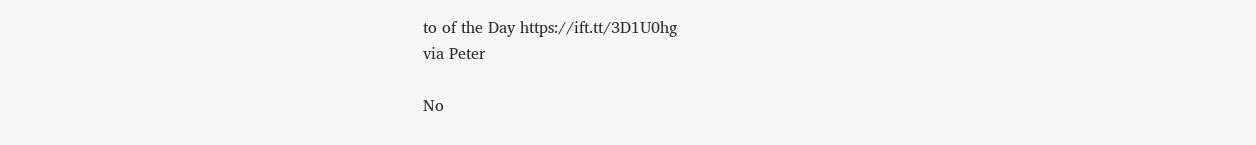to of the Day https://ift.tt/3D1U0hg
via Peter

No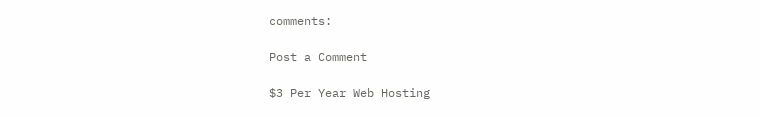comments:

Post a Comment

$3 Per Year Web Hosting